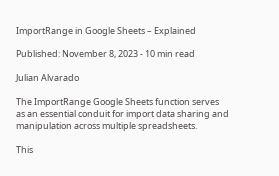ImportRange in Google Sheets – Explained

Published: November 8, 2023 - 10 min read

Julian Alvarado

The ImportRange Google Sheets function serves as an essential conduit for import data sharing and manipulation across multiple spreadsheets.

This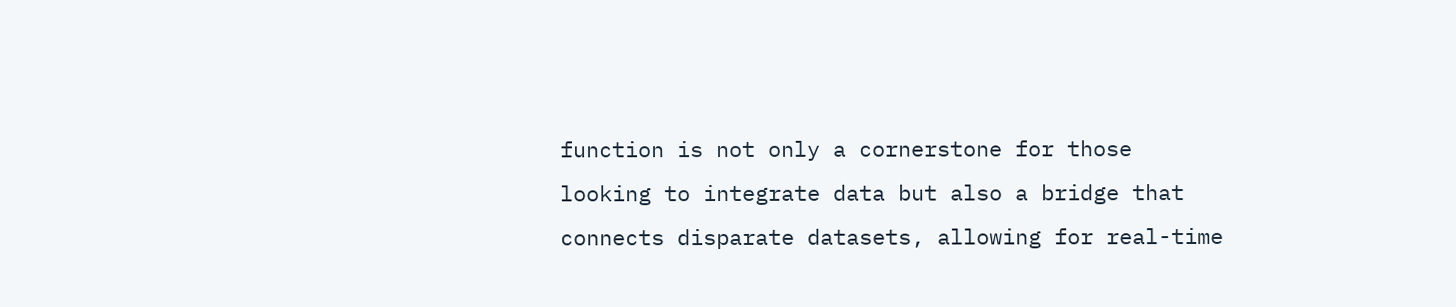function is not only a cornerstone for those looking to integrate data but also a bridge that connects disparate datasets, allowing for real-time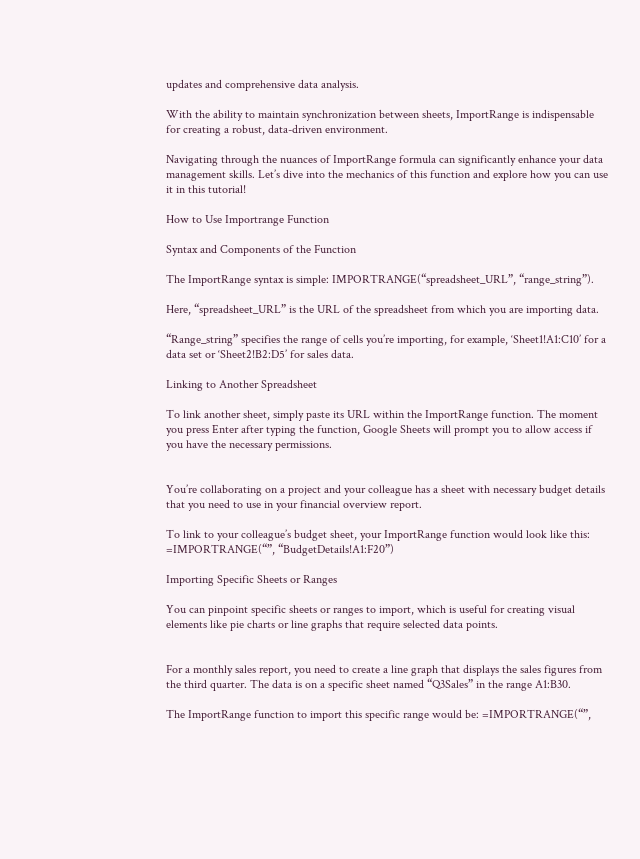updates and comprehensive data analysis.

With the ability to maintain synchronization between sheets, ImportRange is indispensable for creating a robust, data-driven environment.

Navigating through the nuances of ImportRange formula can significantly enhance your data management skills. Let’s dive into the mechanics of this function and explore how you can use it in this tutorial!

How to Use Importrange Function

Syntax and Components of the Function

The ImportRange syntax is simple: IMPORTRANGE(“spreadsheet_URL”, “range_string”).

Here, “spreadsheet_URL” is the URL of the spreadsheet from which you are importing data.

“Range_string” specifies the range of cells you’re importing, for example, ‘Sheet1!A1:C10’ for a data set or ‘Sheet2!B2:D5’ for sales data.

Linking to Another Spreadsheet

To link another sheet, simply paste its URL within the ImportRange function. The moment you press Enter after typing the function, Google Sheets will prompt you to allow access if you have the necessary permissions.


You’re collaborating on a project and your colleague has a sheet with necessary budget details that you need to use in your financial overview report.

To link to your colleague’s budget sheet, your ImportRange function would look like this: =IMPORTRANGE(“”, “BudgetDetails!A1:F20”)

Importing Specific Sheets or Ranges

You can pinpoint specific sheets or ranges to import, which is useful for creating visual elements like pie charts or line graphs that require selected data points.


For a monthly sales report, you need to create a line graph that displays the sales figures from the third quarter. The data is on a specific sheet named “Q3Sales” in the range A1:B30.

The ImportRange function to import this specific range would be: =IMPORTRANGE(“”,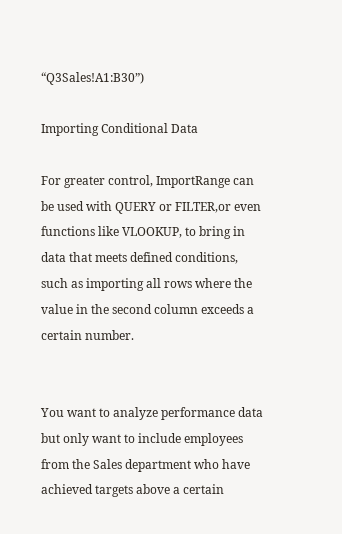“Q3Sales!A1:B30”)

Importing Conditional Data

For greater control, ImportRange can be used with QUERY or FILTER,or even functions like VLOOKUP, to bring in data that meets defined conditions, such as importing all rows where the value in the second column exceeds a certain number.


You want to analyze performance data but only want to include employees from the Sales department who have achieved targets above a certain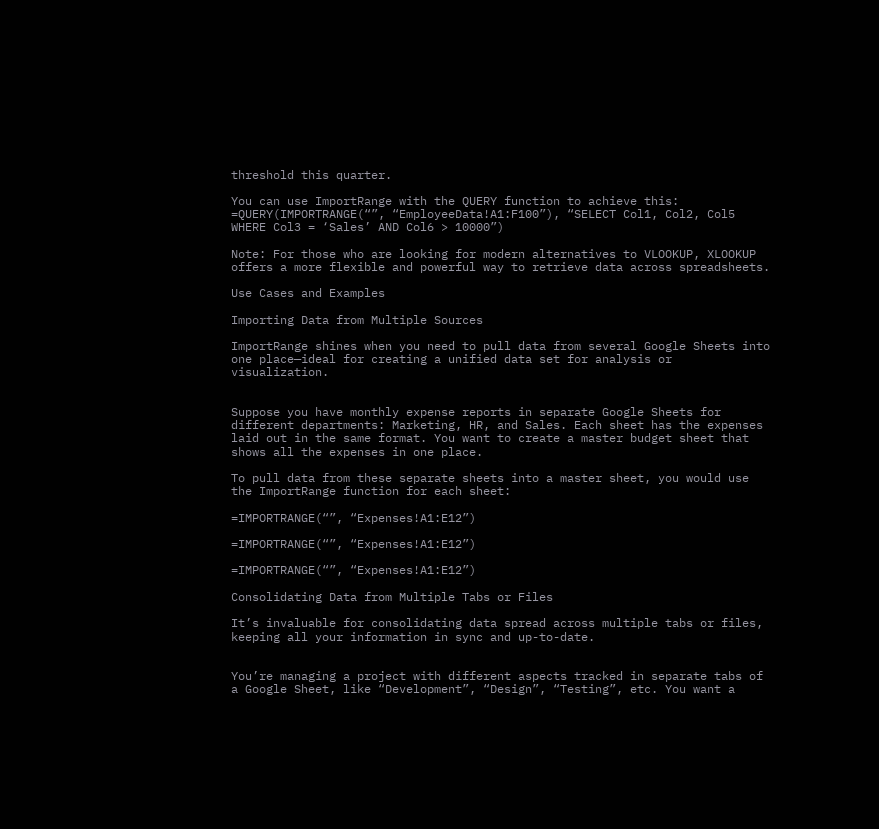threshold this quarter.

You can use ImportRange with the QUERY function to achieve this: =QUERY(IMPORTRANGE(“”, “EmployeeData!A1:F100”), “SELECT Col1, Col2, Col5 WHERE Col3 = ‘Sales’ AND Col6 > 10000”)

Note: For those who are looking for modern alternatives to VLOOKUP, XLOOKUP offers a more flexible and powerful way to retrieve data across spreadsheets.

Use Cases and Examples

Importing Data from Multiple Sources

ImportRange shines when you need to pull data from several Google Sheets into one place—ideal for creating a unified data set for analysis or visualization.


Suppose you have monthly expense reports in separate Google Sheets for different departments: Marketing, HR, and Sales. Each sheet has the expenses laid out in the same format. You want to create a master budget sheet that shows all the expenses in one place.

To pull data from these separate sheets into a master sheet, you would use the ImportRange function for each sheet:

=IMPORTRANGE(“”, “Expenses!A1:E12”)

=IMPORTRANGE(“”, “Expenses!A1:E12”)

=IMPORTRANGE(“”, “Expenses!A1:E12”)

Consolidating Data from Multiple Tabs or Files

It’s invaluable for consolidating data spread across multiple tabs or files, keeping all your information in sync and up-to-date.


You’re managing a project with different aspects tracked in separate tabs of a Google Sheet, like “Development”, “Design”, “Testing”, etc. You want a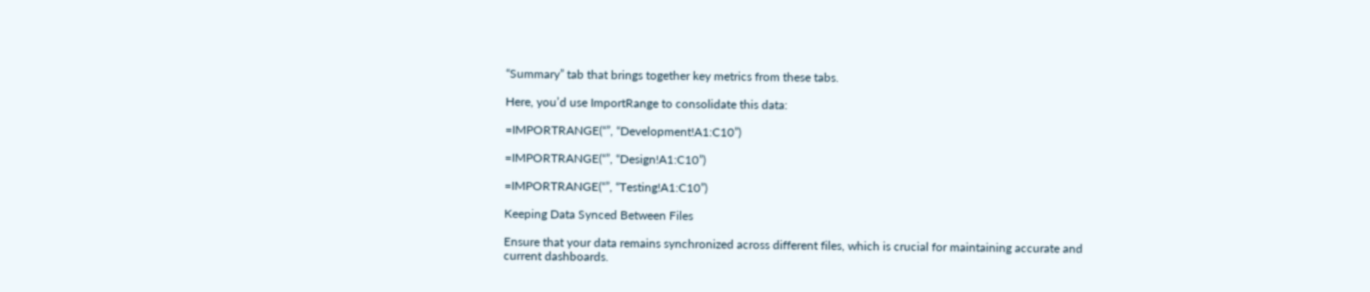“Summary” tab that brings together key metrics from these tabs.

Here, you’d use ImportRange to consolidate this data:

=IMPORTRANGE(“”, “Development!A1:C10”)

=IMPORTRANGE(“”, “Design!A1:C10”)

=IMPORTRANGE(“”, “Testing!A1:C10”)

Keeping Data Synced Between Files

Ensure that your data remains synchronized across different files, which is crucial for maintaining accurate and current dashboards.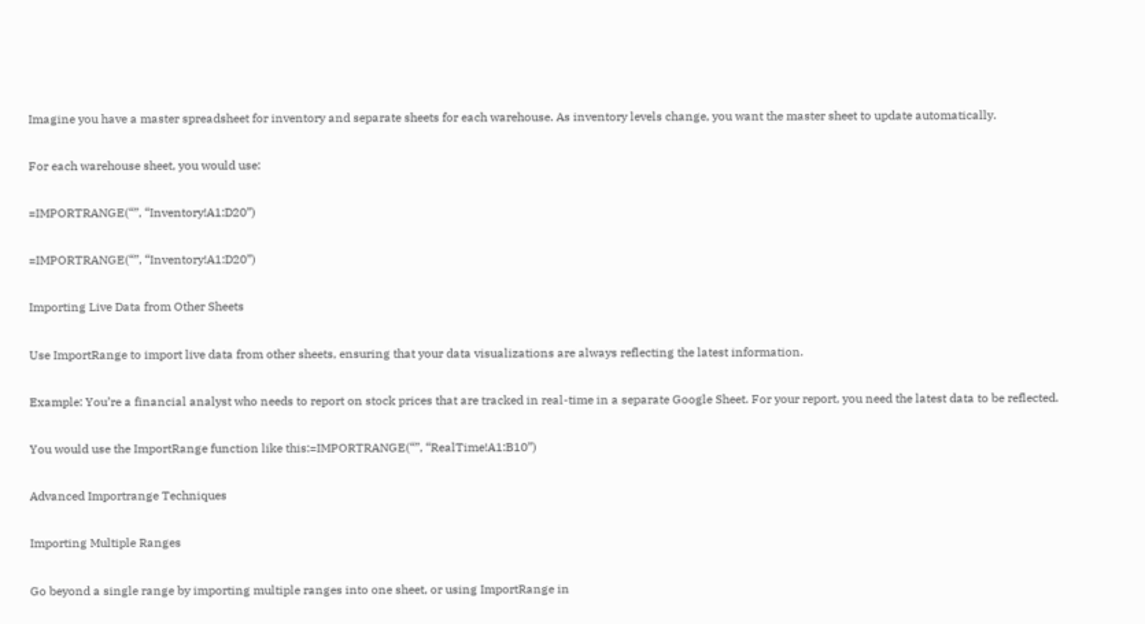Imagine you have a master spreadsheet for inventory and separate sheets for each warehouse. As inventory levels change, you want the master sheet to update automatically.

For each warehouse sheet, you would use:

=IMPORTRANGE(“”, “Inventory!A1:D20”)

=IMPORTRANGE(“”, “Inventory!A1:D20”)

Importing Live Data from Other Sheets

Use ImportRange to import live data from other sheets, ensuring that your data visualizations are always reflecting the latest information.

Example: You’re a financial analyst who needs to report on stock prices that are tracked in real-time in a separate Google Sheet. For your report, you need the latest data to be reflected.

You would use the ImportRange function like this:=IMPORTRANGE(“”, “RealTime!A1:B10”)

Advanced Importrange Techniques

Importing Multiple Ranges

Go beyond a single range by importing multiple ranges into one sheet, or using ImportRange in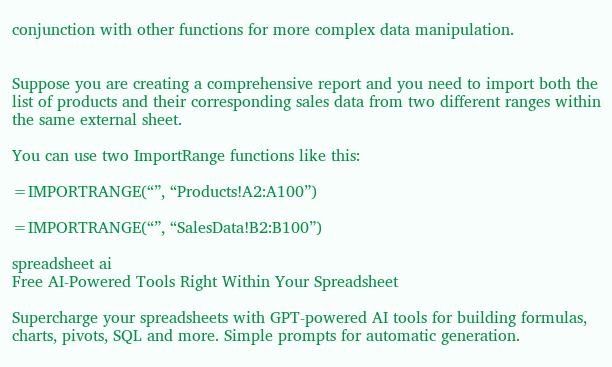conjunction with other functions for more complex data manipulation.


Suppose you are creating a comprehensive report and you need to import both the list of products and their corresponding sales data from two different ranges within the same external sheet.

You can use two ImportRange functions like this:

=IMPORTRANGE(“”, “Products!A2:A100”)

=IMPORTRANGE(“”, “SalesData!B2:B100”)

spreadsheet ai
Free AI-Powered Tools Right Within Your Spreadsheet

Supercharge your spreadsheets with GPT-powered AI tools for building formulas, charts, pivots, SQL and more. Simple prompts for automatic generation.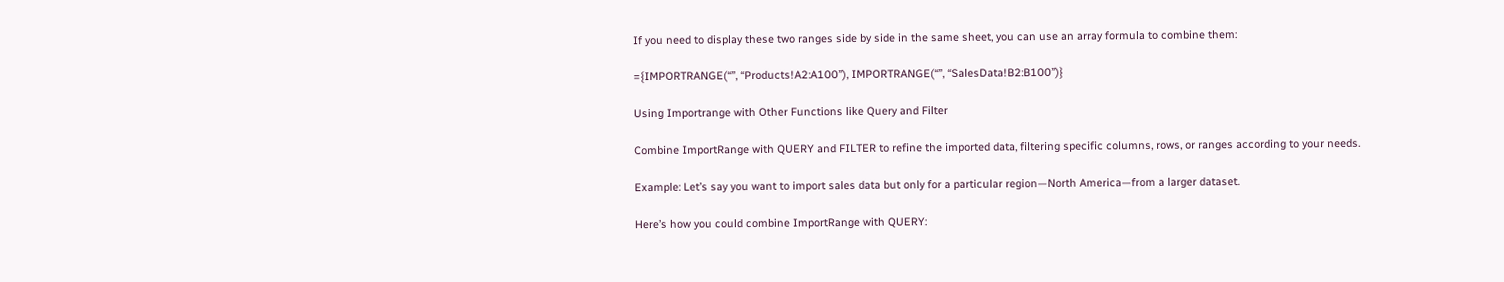If you need to display these two ranges side by side in the same sheet, you can use an array formula to combine them:

={IMPORTRANGE(“”, “Products!A2:A100”), IMPORTRANGE(“”, “SalesData!B2:B100”)}

Using Importrange with Other Functions like Query and Filter

Combine ImportRange with QUERY and FILTER to refine the imported data, filtering specific columns, rows, or ranges according to your needs.

Example: Let’s say you want to import sales data but only for a particular region—North America—from a larger dataset.

Here’s how you could combine ImportRange with QUERY: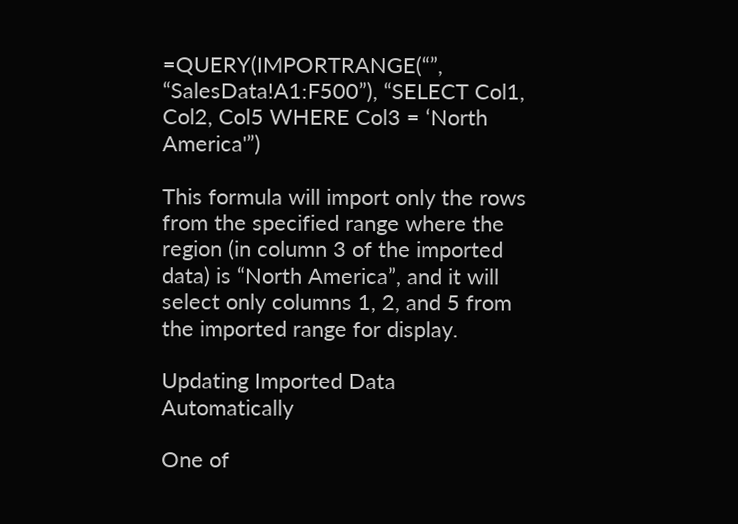=QUERY(IMPORTRANGE(“”, “SalesData!A1:F500”), “SELECT Col1, Col2, Col5 WHERE Col3 = ‘North America'”)

This formula will import only the rows from the specified range where the region (in column 3 of the imported data) is “North America”, and it will select only columns 1, 2, and 5 from the imported range for display.

Updating Imported Data Automatically

One of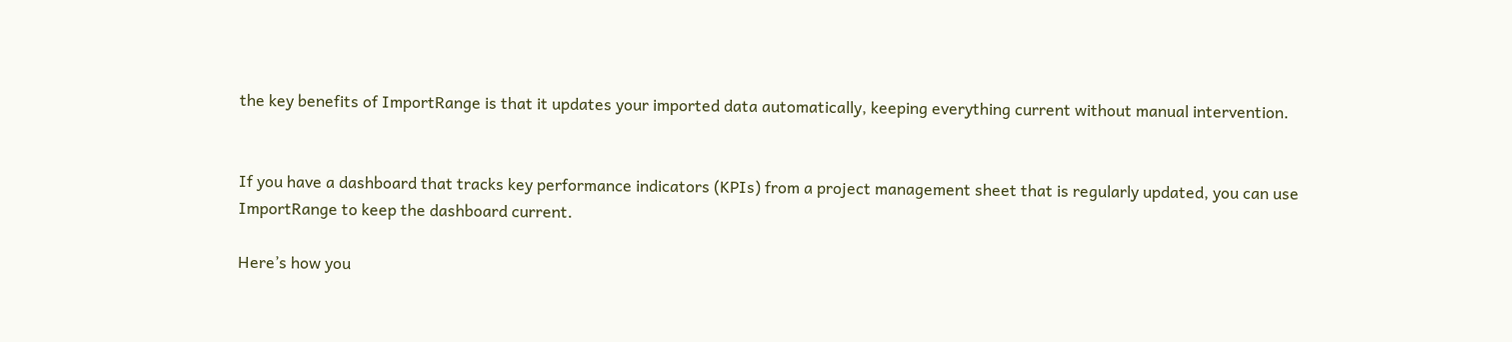the key benefits of ImportRange is that it updates your imported data automatically, keeping everything current without manual intervention.


If you have a dashboard that tracks key performance indicators (KPIs) from a project management sheet that is regularly updated, you can use ImportRange to keep the dashboard current.

Here’s how you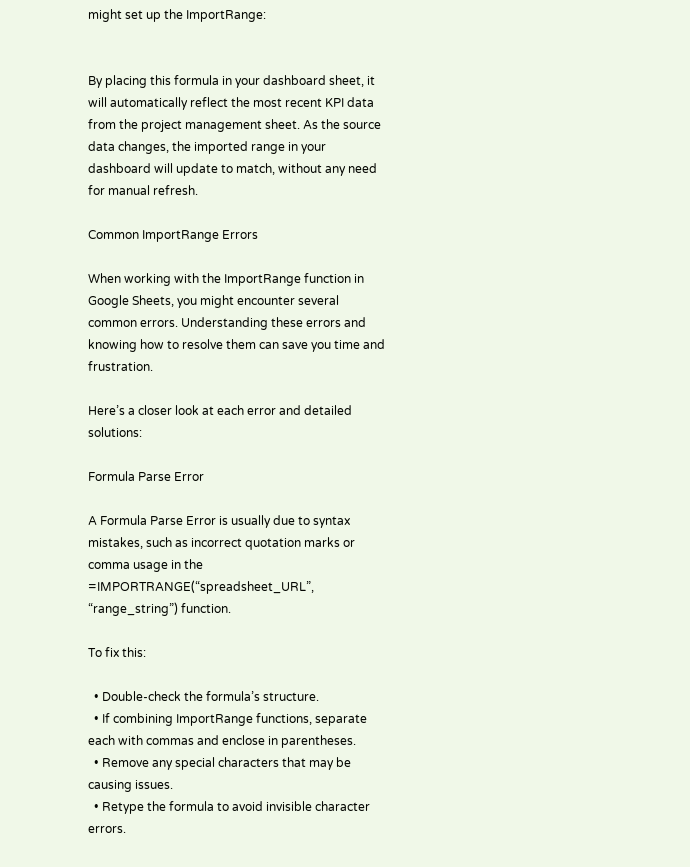might set up the ImportRange:


By placing this formula in your dashboard sheet, it will automatically reflect the most recent KPI data from the project management sheet. As the source data changes, the imported range in your dashboard will update to match, without any need for manual refresh.

Common ImportRange Errors

When working with the ImportRange function in Google Sheets, you might encounter several common errors. Understanding these errors and knowing how to resolve them can save you time and frustration.

Here’s a closer look at each error and detailed solutions:

Formula Parse Error

A Formula Parse Error is usually due to syntax mistakes, such as incorrect quotation marks or comma usage in the =IMPORTRANGE(“spreadsheet_URL”, “range_string”) function.

To fix this:

  • Double-check the formula’s structure.
  • If combining ImportRange functions, separate each with commas and enclose in parentheses.
  • Remove any special characters that may be causing issues.
  • Retype the formula to avoid invisible character errors.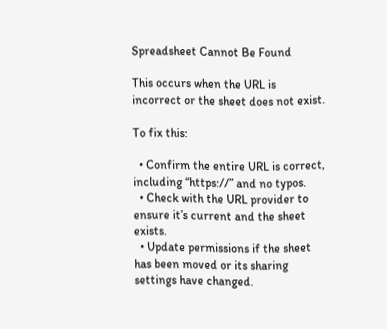Spreadsheet Cannot Be Found

This occurs when the URL is incorrect or the sheet does not exist.

To fix this:

  • Confirm the entire URL is correct, including “https://” and no typos.
  • Check with the URL provider to ensure it’s current and the sheet exists.
  • Update permissions if the sheet has been moved or its sharing settings have changed.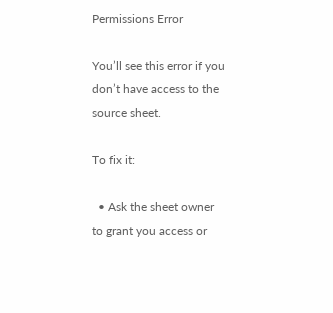Permissions Error

You’ll see this error if you don’t have access to the source sheet.

To fix it:

  • Ask the sheet owner to grant you access or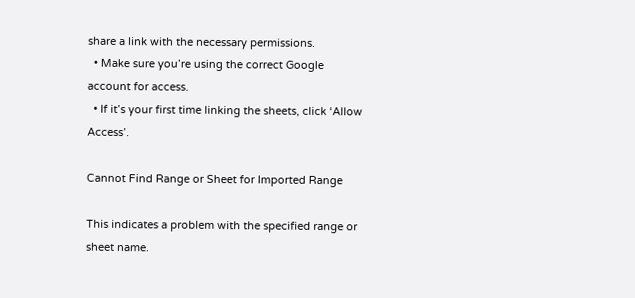share a link with the necessary permissions.
  • Make sure you’re using the correct Google account for access.
  • If it’s your first time linking the sheets, click ‘Allow Access’.

Cannot Find Range or Sheet for Imported Range

This indicates a problem with the specified range or sheet name.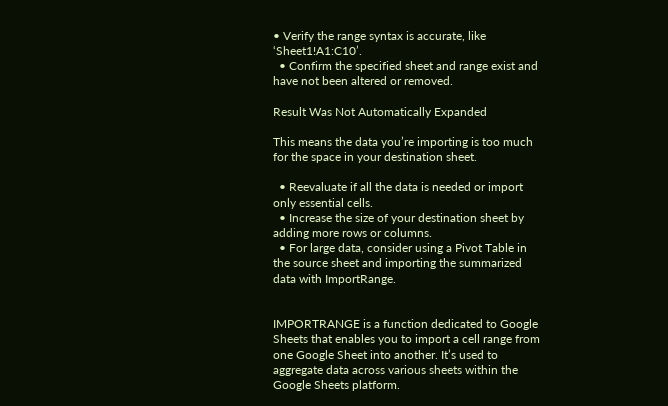• Verify the range syntax is accurate, like ‘Sheet1!A1:C10’.
  • Confirm the specified sheet and range exist and have not been altered or removed.

Result Was Not Automatically Expanded

This means the data you’re importing is too much for the space in your destination sheet.

  • Reevaluate if all the data is needed or import only essential cells.
  • Increase the size of your destination sheet by adding more rows or columns.
  • For large data, consider using a Pivot Table in the source sheet and importing the summarized data with ImportRange.


IMPORTRANGE is a function dedicated to Google Sheets that enables you to import a cell range from one Google Sheet into another. It’s used to aggregate data across various sheets within the Google Sheets platform.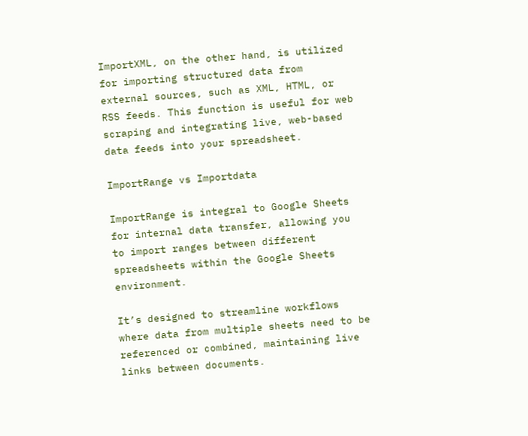ImportXML, on the other hand, is utilized for importing structured data from external sources, such as XML, HTML, or RSS feeds. This function is useful for web scraping and integrating live, web-based data feeds into your spreadsheet.

ImportRange vs Importdata

ImportRange is integral to Google Sheets for internal data transfer, allowing you to import ranges between different spreadsheets within the Google Sheets environment.

It’s designed to streamline workflows where data from multiple sheets need to be referenced or combined, maintaining live links between documents.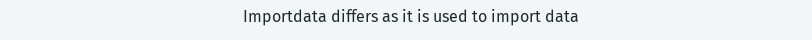Importdata differs as it is used to import data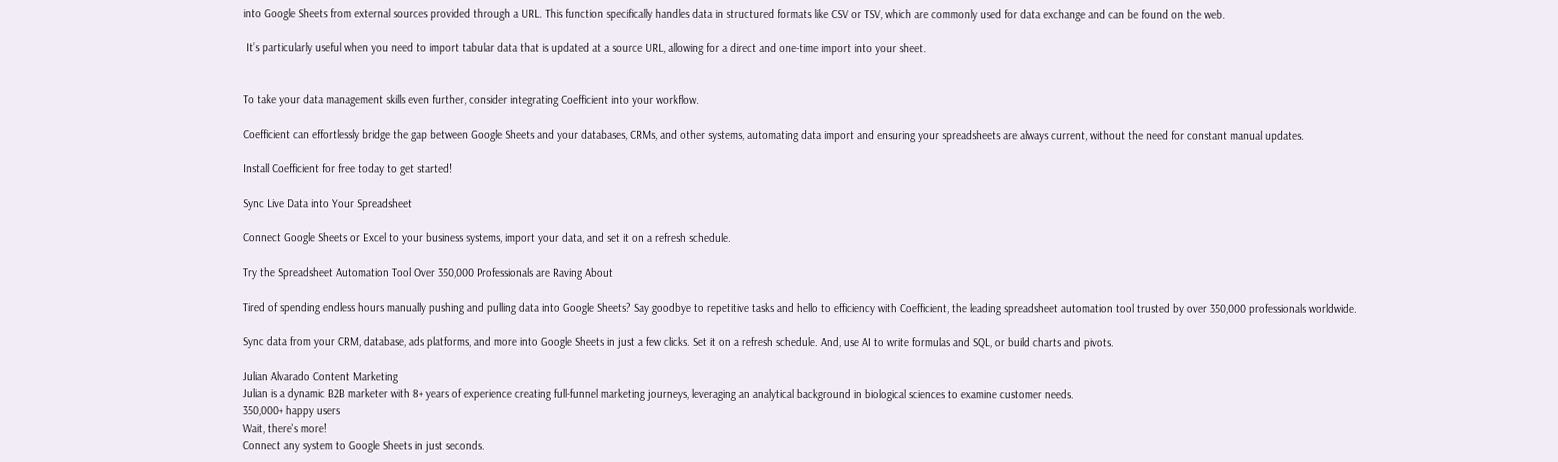into Google Sheets from external sources provided through a URL. This function specifically handles data in structured formats like CSV or TSV, which are commonly used for data exchange and can be found on the web.

 It’s particularly useful when you need to import tabular data that is updated at a source URL, allowing for a direct and one-time import into your sheet.


To take your data management skills even further, consider integrating Coefficient into your workflow.

Coefficient can effortlessly bridge the gap between Google Sheets and your databases, CRMs, and other systems, automating data import and ensuring your spreadsheets are always current, without the need for constant manual updates.

Install Coefficient for free today to get started!

Sync Live Data into Your Spreadsheet

Connect Google Sheets or Excel to your business systems, import your data, and set it on a refresh schedule.

Try the Spreadsheet Automation Tool Over 350,000 Professionals are Raving About

Tired of spending endless hours manually pushing and pulling data into Google Sheets? Say goodbye to repetitive tasks and hello to efficiency with Coefficient, the leading spreadsheet automation tool trusted by over 350,000 professionals worldwide.

Sync data from your CRM, database, ads platforms, and more into Google Sheets in just a few clicks. Set it on a refresh schedule. And, use AI to write formulas and SQL, or build charts and pivots.

Julian Alvarado Content Marketing
Julian is a dynamic B2B marketer with 8+ years of experience creating full-funnel marketing journeys, leveraging an analytical background in biological sciences to examine customer needs.
350,000+ happy users
Wait, there's more!
Connect any system to Google Sheets in just seconds.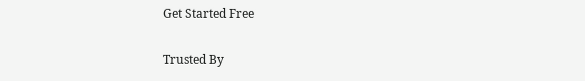Get Started Free

Trusted By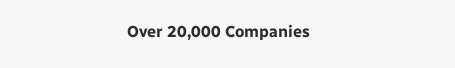Over 20,000 Companies